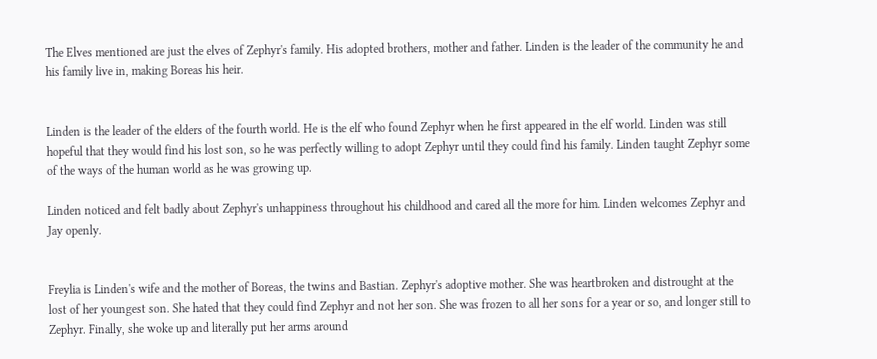The Elves mentioned are just the elves of Zephyr's family. His adopted brothers, mother and father. Linden is the leader of the community he and his family live in, making Boreas his heir.


Linden is the leader of the elders of the fourth world. He is the elf who found Zephyr when he first appeared in the elf world. Linden was still hopeful that they would find his lost son, so he was perfectly willing to adopt Zephyr until they could find his family. Linden taught Zephyr some of the ways of the human world as he was growing up.

Linden noticed and felt badly about Zephyr's unhappiness throughout his childhood and cared all the more for him. Linden welcomes Zephyr and Jay openly.


Freylia is Linden's wife and the mother of Boreas, the twins and Bastian. Zephyr's adoptive mother. She was heartbroken and distrought at the lost of her youngest son. She hated that they could find Zephyr and not her son. She was frozen to all her sons for a year or so, and longer still to Zephyr. Finally, she woke up and literally put her arms around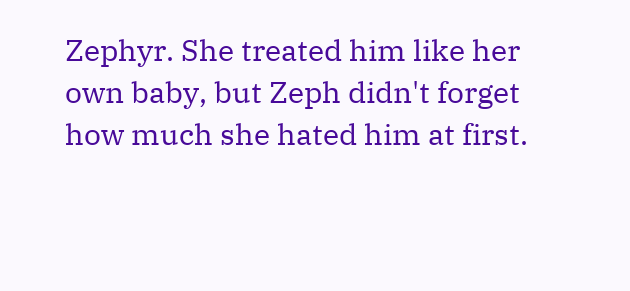Zephyr. She treated him like her own baby, but Zeph didn't forget how much she hated him at first.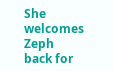She welcomes Zeph back for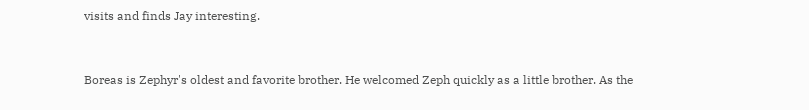visits and finds Jay interesting.


Boreas is Zephyr's oldest and favorite brother. He welcomed Zeph quickly as a little brother. As the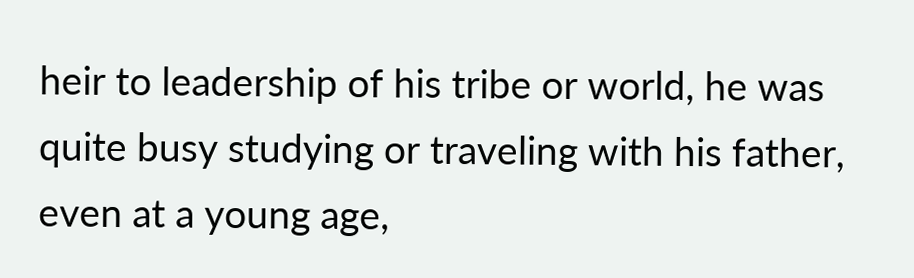heir to leadership of his tribe or world, he was quite busy studying or traveling with his father, even at a young age,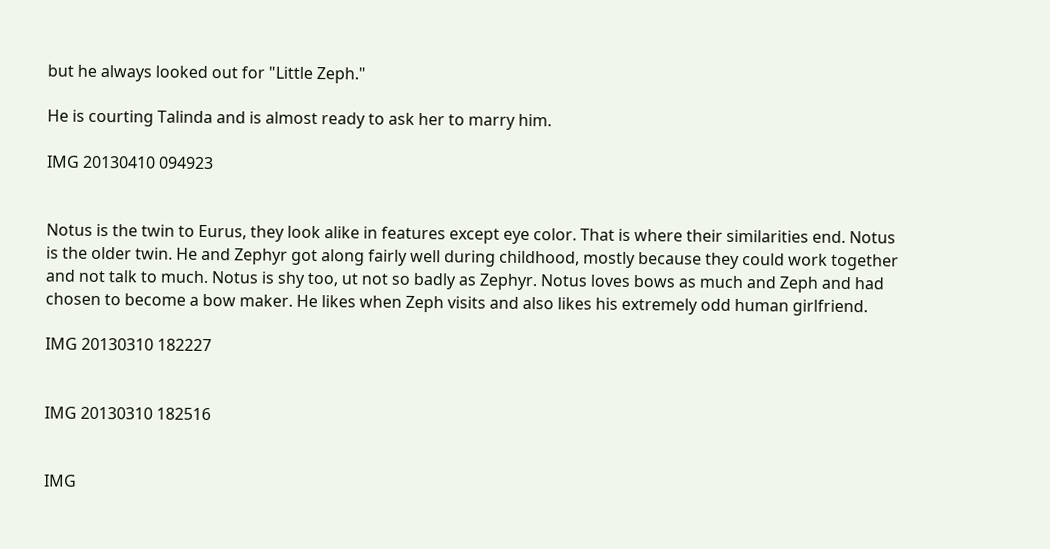but he always looked out for "Little Zeph."

He is courting Talinda and is almost ready to ask her to marry him.

IMG 20130410 094923


Notus is the twin to Eurus, they look alike in features except eye color. That is where their similarities end. Notus is the older twin. He and Zephyr got along fairly well during childhood, mostly because they could work together and not talk to much. Notus is shy too, ut not so badly as Zephyr. Notus loves bows as much and Zeph and had chosen to become a bow maker. He likes when Zeph visits and also likes his extremely odd human girlfriend.

IMG 20130310 182227


IMG 20130310 182516


IMG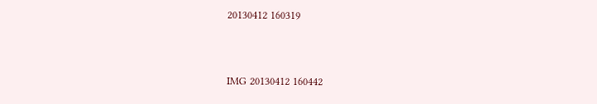20130412 160319


IMG 20130412 160442